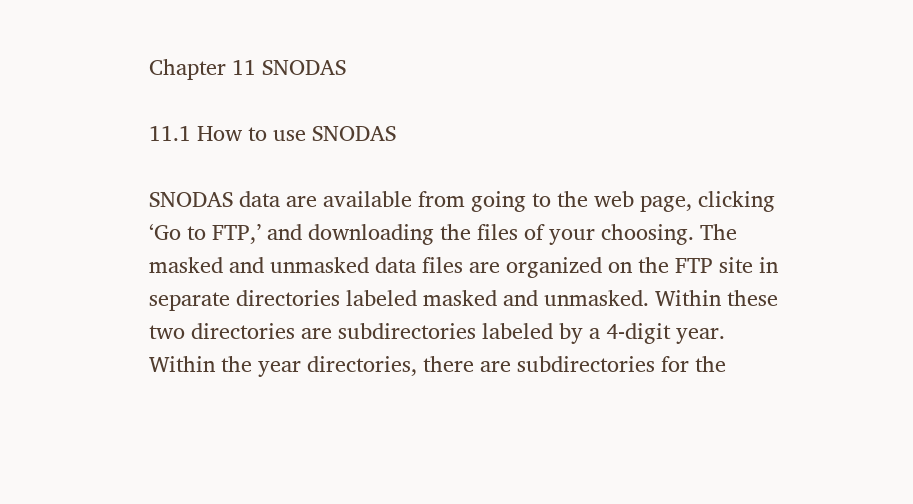Chapter 11 SNODAS

11.1 How to use SNODAS

SNODAS data are available from going to the web page, clicking ‘Go to FTP,’ and downloading the files of your choosing. The masked and unmasked data files are organized on the FTP site in separate directories labeled masked and unmasked. Within these two directories are subdirectories labeled by a 4-digit year. Within the year directories, there are subdirectories for the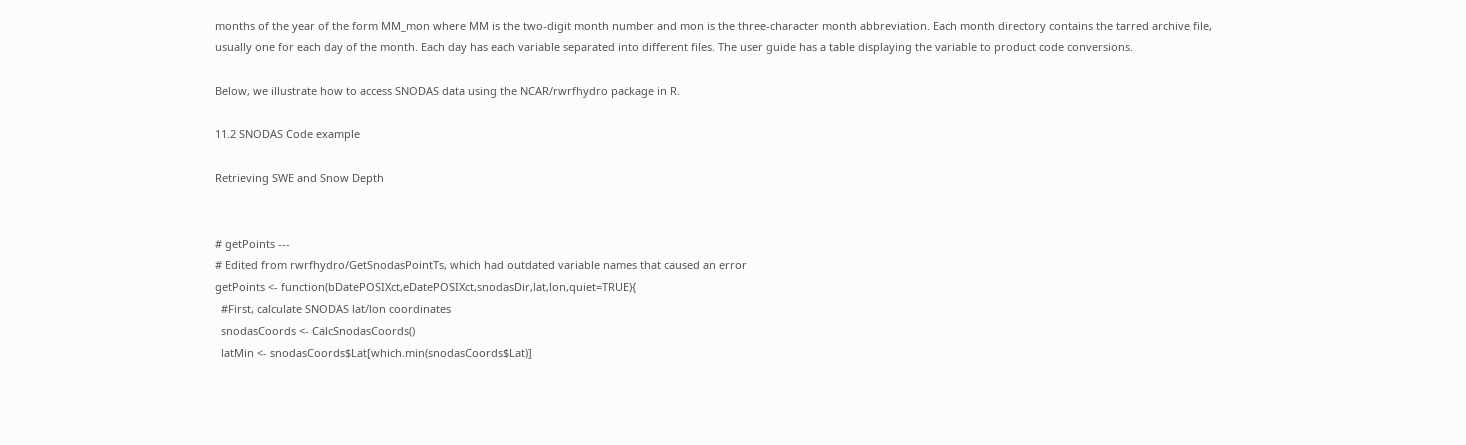months of the year of the form MM_mon where MM is the two-digit month number and mon is the three-character month abbreviation. Each month directory contains the tarred archive file, usually one for each day of the month. Each day has each variable separated into different files. The user guide has a table displaying the variable to product code conversions.

Below, we illustrate how to access SNODAS data using the NCAR/rwrfhydro package in R.

11.2 SNODAS Code example

Retrieving SWE and Snow Depth


# getPoints ---
# Edited from rwrfhydro/GetSnodasPointTs, which had outdated variable names that caused an error
getPoints <- function(bDatePOSIXct,eDatePOSIXct,snodasDir,lat,lon,quiet=TRUE){
  #First, calculate SNODAS lat/lon coordinates
  snodasCoords <- CalcSnodasCoords()
  latMin <- snodasCoords$Lat[which.min(snodasCoords$Lat)]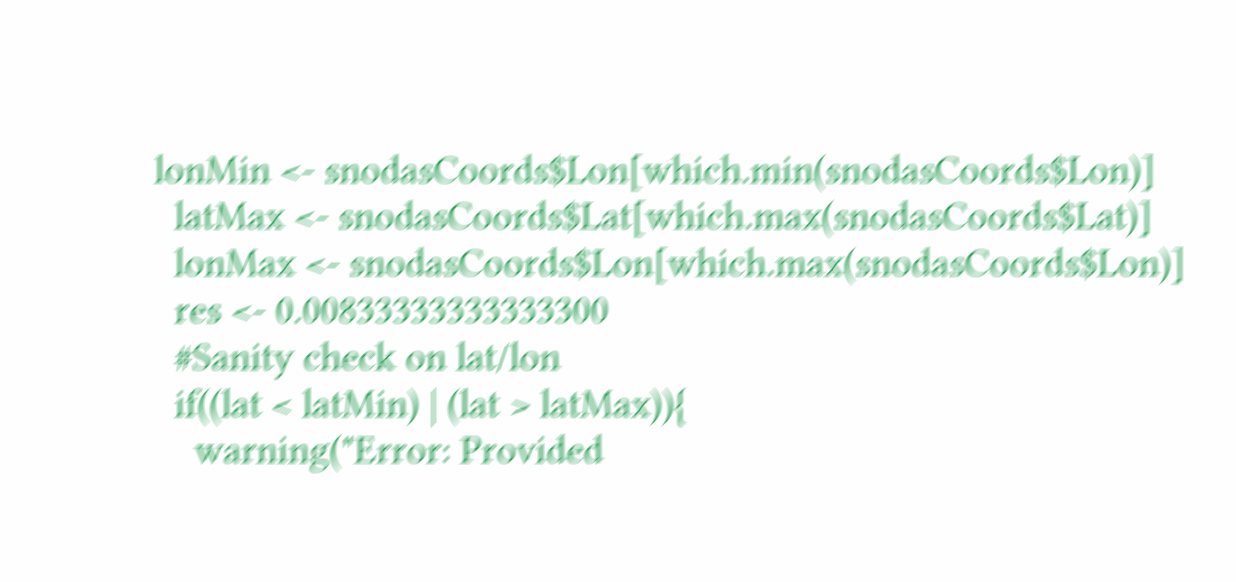lonMin <- snodasCoords$Lon[which.min(snodasCoords$Lon)]
  latMax <- snodasCoords$Lat[which.max(snodasCoords$Lat)]
  lonMax <- snodasCoords$Lon[which.max(snodasCoords$Lon)]
  res <- 0.00833333333333300
  #Sanity check on lat/lon
  if((lat < latMin) | (lat > latMax)){
    warning("Error: Provided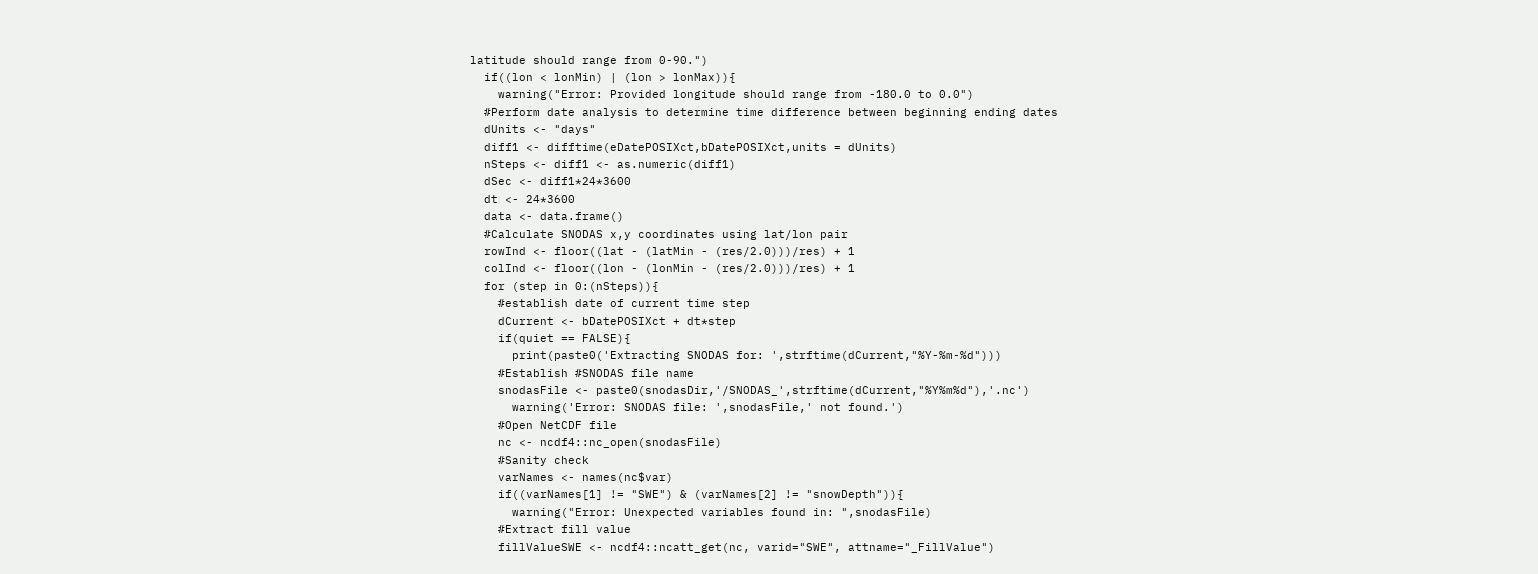latitude should range from 0-90.")
  if((lon < lonMin) | (lon > lonMax)){
    warning("Error: Provided longitude should range from -180.0 to 0.0")
  #Perform date analysis to determine time difference between beginning ending dates
  dUnits <- "days"
  diff1 <- difftime(eDatePOSIXct,bDatePOSIXct,units = dUnits)
  nSteps <- diff1 <- as.numeric(diff1)
  dSec <- diff1*24*3600
  dt <- 24*3600
  data <- data.frame()
  #Calculate SNODAS x,y coordinates using lat/lon pair
  rowInd <- floor((lat - (latMin - (res/2.0)))/res) + 1
  colInd <- floor((lon - (lonMin - (res/2.0)))/res) + 1
  for (step in 0:(nSteps)){
    #establish date of current time step
    dCurrent <- bDatePOSIXct + dt*step
    if(quiet == FALSE){
      print(paste0('Extracting SNODAS for: ',strftime(dCurrent,"%Y-%m-%d")))
    #Establish #SNODAS file name
    snodasFile <- paste0(snodasDir,'/SNODAS_',strftime(dCurrent,"%Y%m%d"),'.nc')
      warning('Error: SNODAS file: ',snodasFile,' not found.')
    #Open NetCDF file
    nc <- ncdf4::nc_open(snodasFile)
    #Sanity check
    varNames <- names(nc$var)
    if((varNames[1] != "SWE") & (varNames[2] != "snowDepth")){
      warning("Error: Unexpected variables found in: ",snodasFile)
    #Extract fill value
    fillValueSWE <- ncdf4::ncatt_get(nc, varid="SWE", attname="_FillValue")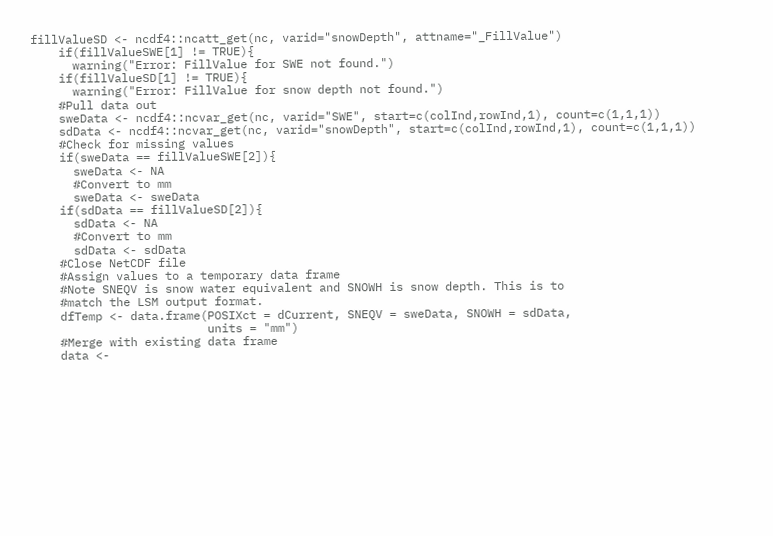fillValueSD <- ncdf4::ncatt_get(nc, varid="snowDepth", attname="_FillValue")
    if(fillValueSWE[1] != TRUE){
      warning("Error: FillValue for SWE not found.")
    if(fillValueSD[1] != TRUE){
      warning("Error: FillValue for snow depth not found.")
    #Pull data out
    sweData <- ncdf4::ncvar_get(nc, varid="SWE", start=c(colInd,rowInd,1), count=c(1,1,1))
    sdData <- ncdf4::ncvar_get(nc, varid="snowDepth", start=c(colInd,rowInd,1), count=c(1,1,1))
    #Check for missing values
    if(sweData == fillValueSWE[2]){
      sweData <- NA
      #Convert to mm
      sweData <- sweData
    if(sdData == fillValueSD[2]){
      sdData <- NA
      #Convert to mm
      sdData <- sdData
    #Close NetCDF file
    #Assign values to a temporary data frame
    #Note SNEQV is snow water equivalent and SNOWH is snow depth. This is to
    #match the LSM output format.
    dfTemp <- data.frame(POSIXct = dCurrent, SNEQV = sweData, SNOWH = sdData,
                         units = "mm")
    #Merge with existing data frame
    data <-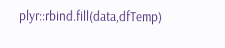plyr::rbind.fill(data,dfTemp)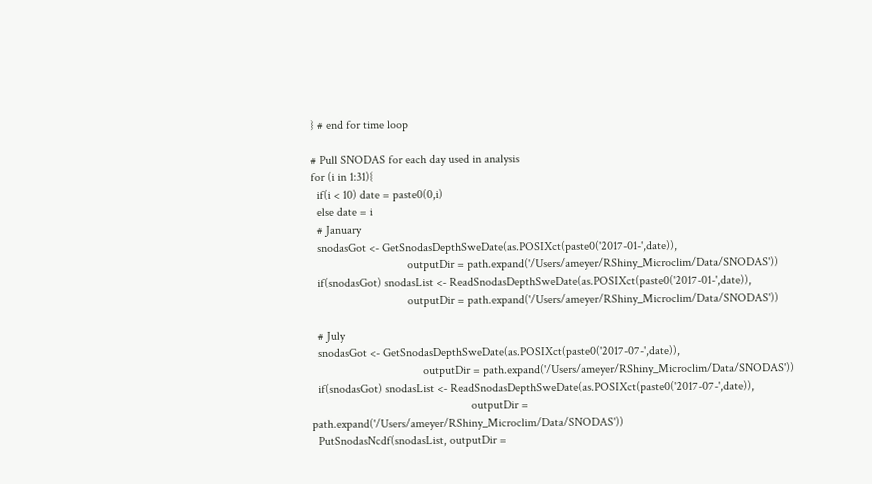} # end for time loop

# Pull SNODAS for each day used in analysis
for (i in 1:31){
  if(i < 10) date = paste0(0,i)
  else date = i
  # January
  snodasGot <- GetSnodasDepthSweDate(as.POSIXct(paste0('2017-01-',date)),
                                outputDir = path.expand('/Users/ameyer/RShiny_Microclim/Data/SNODAS'))
  if(snodasGot) snodasList <- ReadSnodasDepthSweDate(as.POSIXct(paste0('2017-01-',date)),
                                outputDir = path.expand('/Users/ameyer/RShiny_Microclim/Data/SNODAS'))

  # July
  snodasGot <- GetSnodasDepthSweDate(as.POSIXct(paste0('2017-07-',date)),
                                     outputDir = path.expand('/Users/ameyer/RShiny_Microclim/Data/SNODAS'))
  if(snodasGot) snodasList <- ReadSnodasDepthSweDate(as.POSIXct(paste0('2017-07-',date)),
                                                     outputDir = path.expand('/Users/ameyer/RShiny_Microclim/Data/SNODAS'))
  PutSnodasNcdf(snodasList, outputDir =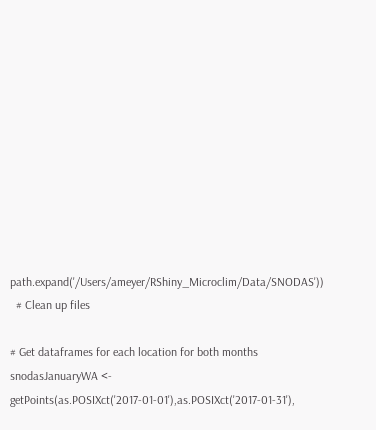path.expand('/Users/ameyer/RShiny_Microclim/Data/SNODAS'))
  # Clean up files

# Get dataframes for each location for both months
snodasJanuaryWA <- getPoints(as.POSIXct('2017-01-01'),as.POSIXct('2017-01-31'),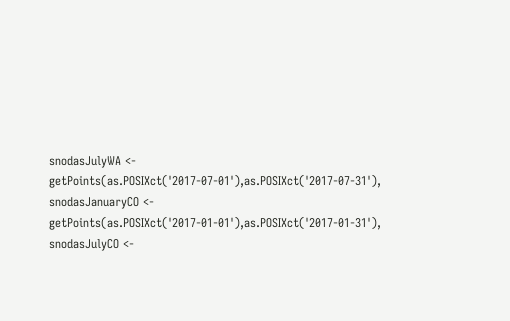snodasJulyWA <- getPoints(as.POSIXct('2017-07-01'),as.POSIXct('2017-07-31'),
snodasJanuaryCO <- getPoints(as.POSIXct('2017-01-01'),as.POSIXct('2017-01-31'),
snodasJulyCO <-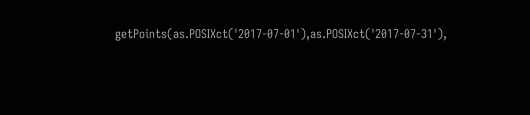getPoints(as.POSIXct('2017-07-01'),as.POSIXct('2017-07-31'),